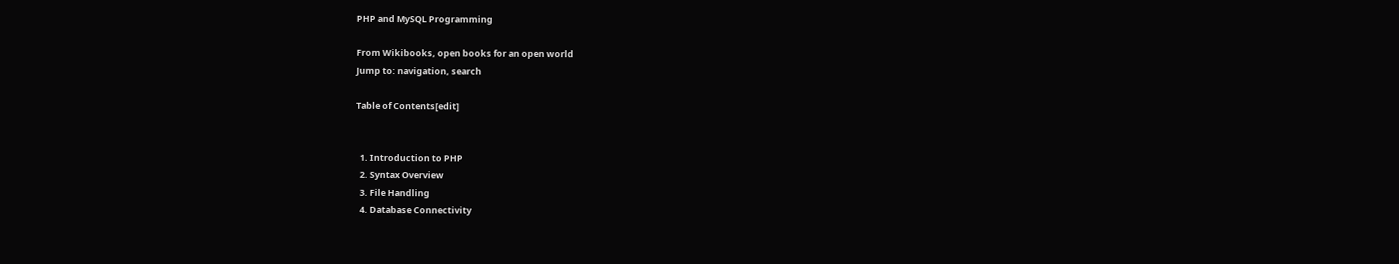PHP and MySQL Programming

From Wikibooks, open books for an open world
Jump to: navigation, search

Table of Contents[edit]


  1. Introduction to PHP
  2. Syntax Overview
  3. File Handling
  4. Database Connectivity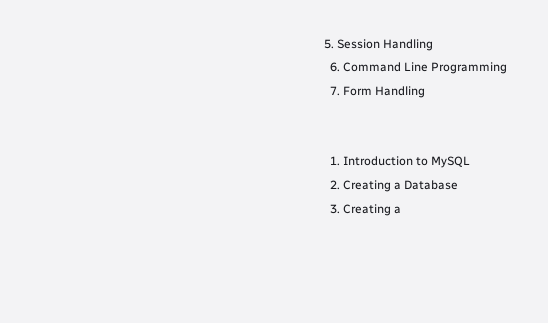5. Session Handling
  6. Command Line Programming
  7. Form Handling


  1. Introduction to MySQL
  2. Creating a Database
  3. Creating a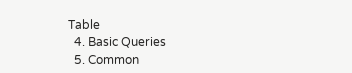Table
  4. Basic Queries
  5. Common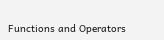Functions and Operators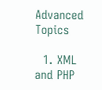Advanced Topics

  1. XML and PHP